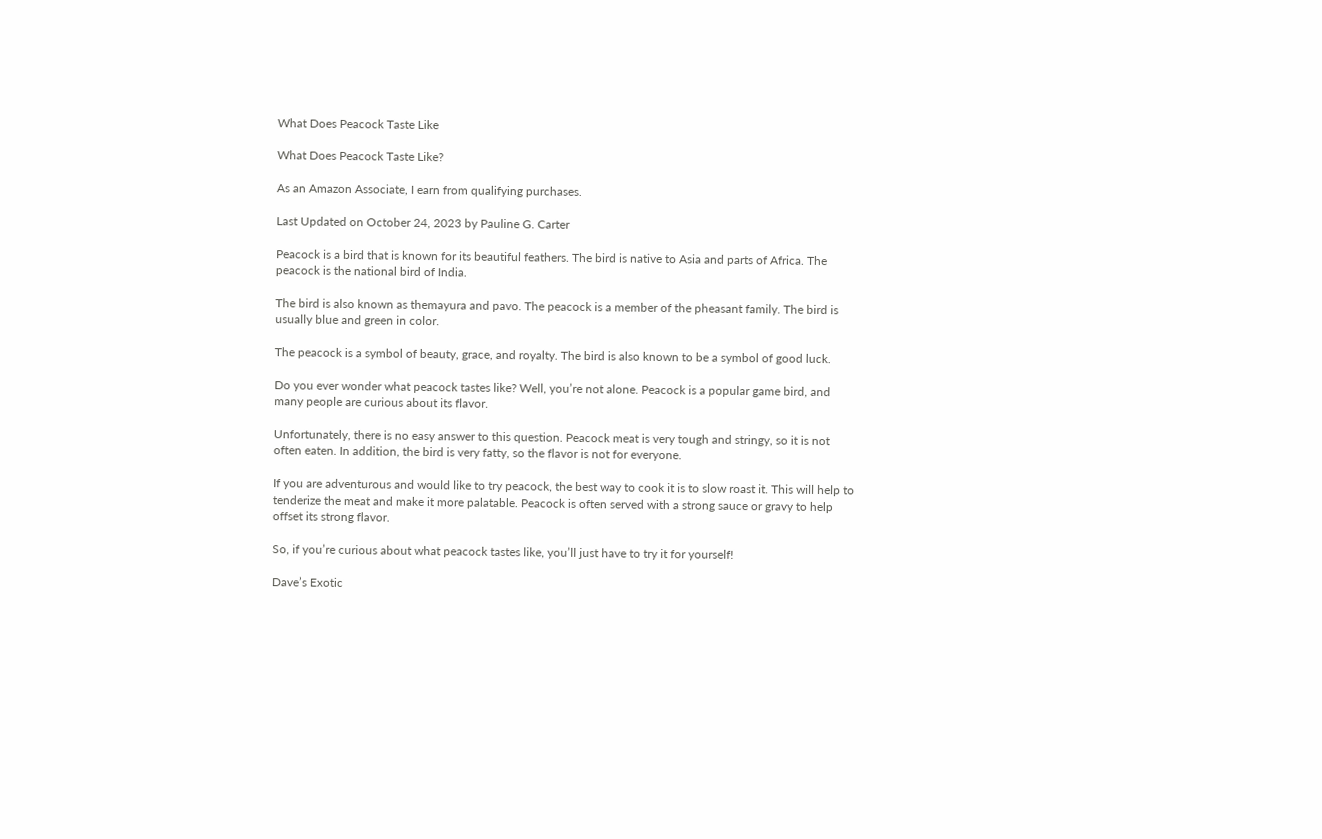What Does Peacock Taste Like

What Does Peacock Taste Like?

As an Amazon Associate, I earn from qualifying purchases.

Last Updated on October 24, 2023 by Pauline G. Carter

Peacock is a bird that is known for its beautiful feathers. The bird is native to Asia and parts of Africa. The peacock is the national bird of India.

The bird is also known as themayura and pavo. The peacock is a member of the pheasant family. The bird is usually blue and green in color.

The peacock is a symbol of beauty, grace, and royalty. The bird is also known to be a symbol of good luck.

Do you ever wonder what peacock tastes like? Well, you’re not alone. Peacock is a popular game bird, and many people are curious about its flavor.

Unfortunately, there is no easy answer to this question. Peacock meat is very tough and stringy, so it is not often eaten. In addition, the bird is very fatty, so the flavor is not for everyone.

If you are adventurous and would like to try peacock, the best way to cook it is to slow roast it. This will help to tenderize the meat and make it more palatable. Peacock is often served with a strong sauce or gravy to help offset its strong flavor.

So, if you’re curious about what peacock tastes like, you’ll just have to try it for yourself!

Dave’s Exotic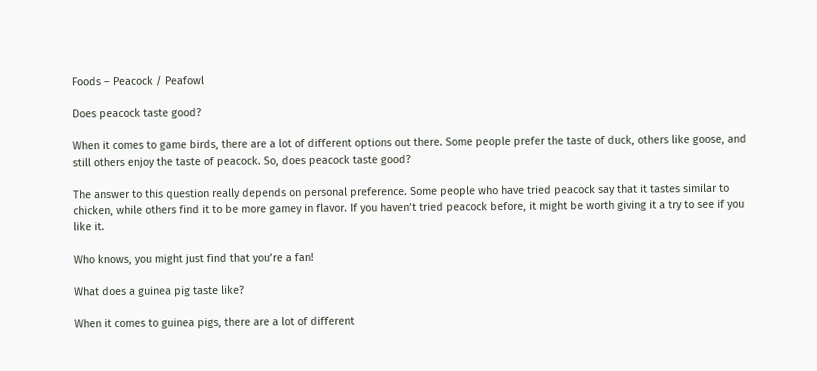Foods – Peacock / Peafowl

Does peacock taste good?

When it comes to game birds, there are a lot of different options out there. Some people prefer the taste of duck, others like goose, and still others enjoy the taste of peacock. So, does peacock taste good?

The answer to this question really depends on personal preference. Some people who have tried peacock say that it tastes similar to chicken, while others find it to be more gamey in flavor. If you haven’t tried peacock before, it might be worth giving it a try to see if you like it.

Who knows, you might just find that you’re a fan!

What does a guinea pig taste like?

When it comes to guinea pigs, there are a lot of different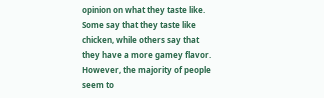opinion on what they taste like. Some say that they taste like chicken, while others say that they have a more gamey flavor. However, the majority of people seem to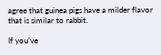agree that guinea pigs have a milder flavor that is similar to rabbit.

If you’ve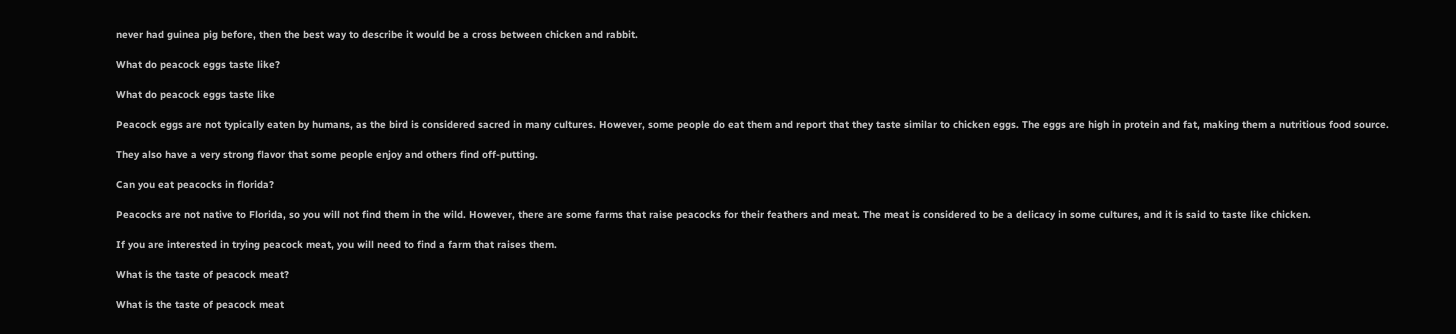never had guinea pig before, then the best way to describe it would be a cross between chicken and rabbit.

What do peacock eggs taste like?

What do peacock eggs taste like

Peacock eggs are not typically eaten by humans, as the bird is considered sacred in many cultures. However, some people do eat them and report that they taste similar to chicken eggs. The eggs are high in protein and fat, making them a nutritious food source.

They also have a very strong flavor that some people enjoy and others find off-putting.

Can you eat peacocks in florida?

Peacocks are not native to Florida, so you will not find them in the wild. However, there are some farms that raise peacocks for their feathers and meat. The meat is considered to be a delicacy in some cultures, and it is said to taste like chicken.

If you are interested in trying peacock meat, you will need to find a farm that raises them.

What is the taste of peacock meat?

What is the taste of peacock meat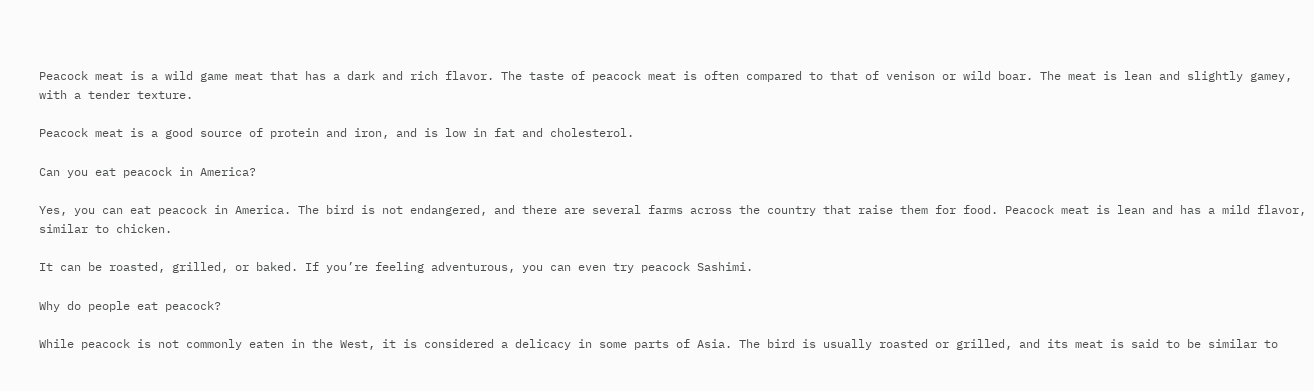Peacock meat is a wild game meat that has a dark and rich flavor. The taste of peacock meat is often compared to that of venison or wild boar. The meat is lean and slightly gamey, with a tender texture.

Peacock meat is a good source of protein and iron, and is low in fat and cholesterol.

Can you eat peacock in America?

Yes, you can eat peacock in America. The bird is not endangered, and there are several farms across the country that raise them for food. Peacock meat is lean and has a mild flavor, similar to chicken.

It can be roasted, grilled, or baked. If you’re feeling adventurous, you can even try peacock Sashimi.

Why do people eat peacock?

While peacock is not commonly eaten in the West, it is considered a delicacy in some parts of Asia. The bird is usually roasted or grilled, and its meat is said to be similar to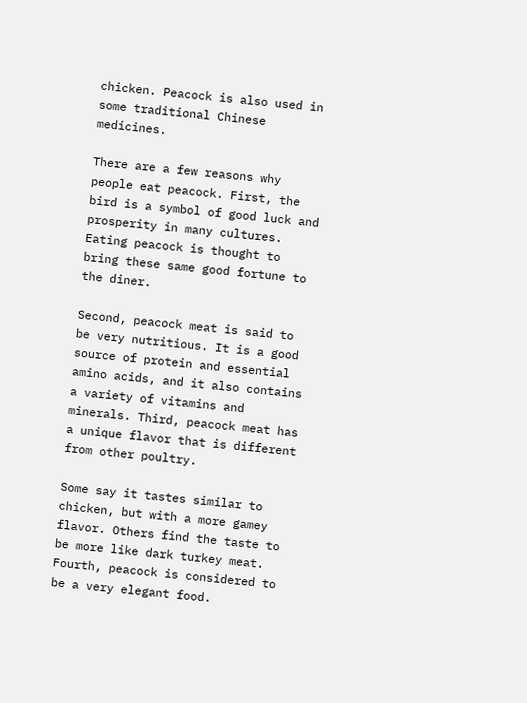chicken. Peacock is also used in some traditional Chinese medicines.

There are a few reasons why people eat peacock. First, the bird is a symbol of good luck and prosperity in many cultures. Eating peacock is thought to bring these same good fortune to the diner.

Second, peacock meat is said to be very nutritious. It is a good source of protein and essential amino acids, and it also contains a variety of vitamins and minerals. Third, peacock meat has a unique flavor that is different from other poultry.

Some say it tastes similar to chicken, but with a more gamey flavor. Others find the taste to be more like dark turkey meat. Fourth, peacock is considered to be a very elegant food.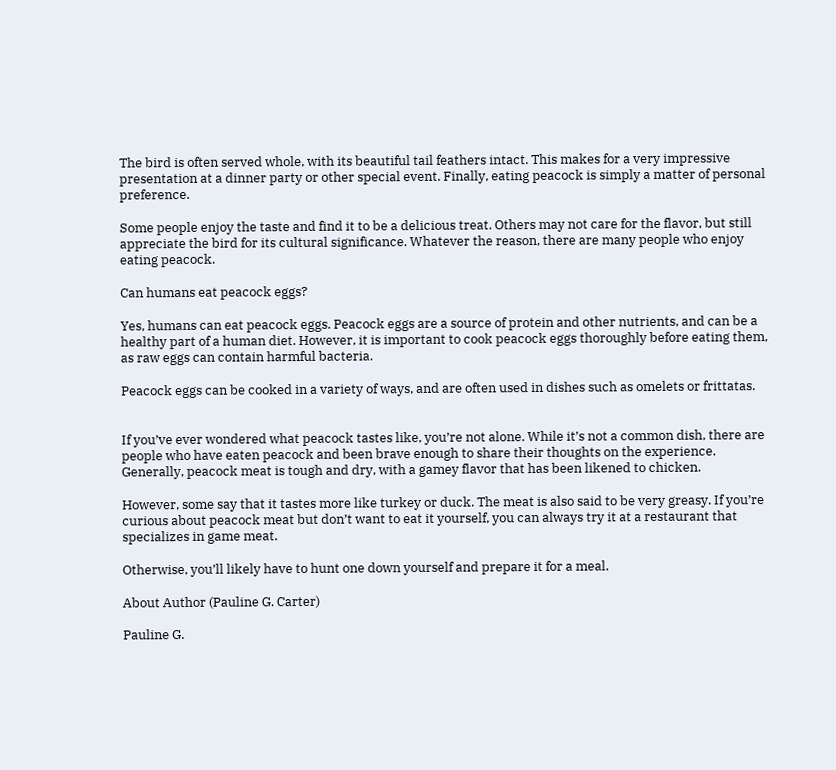The bird is often served whole, with its beautiful tail feathers intact. This makes for a very impressive presentation at a dinner party or other special event. Finally, eating peacock is simply a matter of personal preference.

Some people enjoy the taste and find it to be a delicious treat. Others may not care for the flavor, but still appreciate the bird for its cultural significance. Whatever the reason, there are many people who enjoy eating peacock.

Can humans eat peacock eggs?

Yes, humans can eat peacock eggs. Peacock eggs are a source of protein and other nutrients, and can be a healthy part of a human diet. However, it is important to cook peacock eggs thoroughly before eating them, as raw eggs can contain harmful bacteria.

Peacock eggs can be cooked in a variety of ways, and are often used in dishes such as omelets or frittatas.


If you’ve ever wondered what peacock tastes like, you’re not alone. While it’s not a common dish, there are people who have eaten peacock and been brave enough to share their thoughts on the experience. Generally, peacock meat is tough and dry, with a gamey flavor that has been likened to chicken.

However, some say that it tastes more like turkey or duck. The meat is also said to be very greasy. If you’re curious about peacock meat but don’t want to eat it yourself, you can always try it at a restaurant that specializes in game meat.

Otherwise, you’ll likely have to hunt one down yourself and prepare it for a meal.

About Author (Pauline G. Carter)

Pauline G.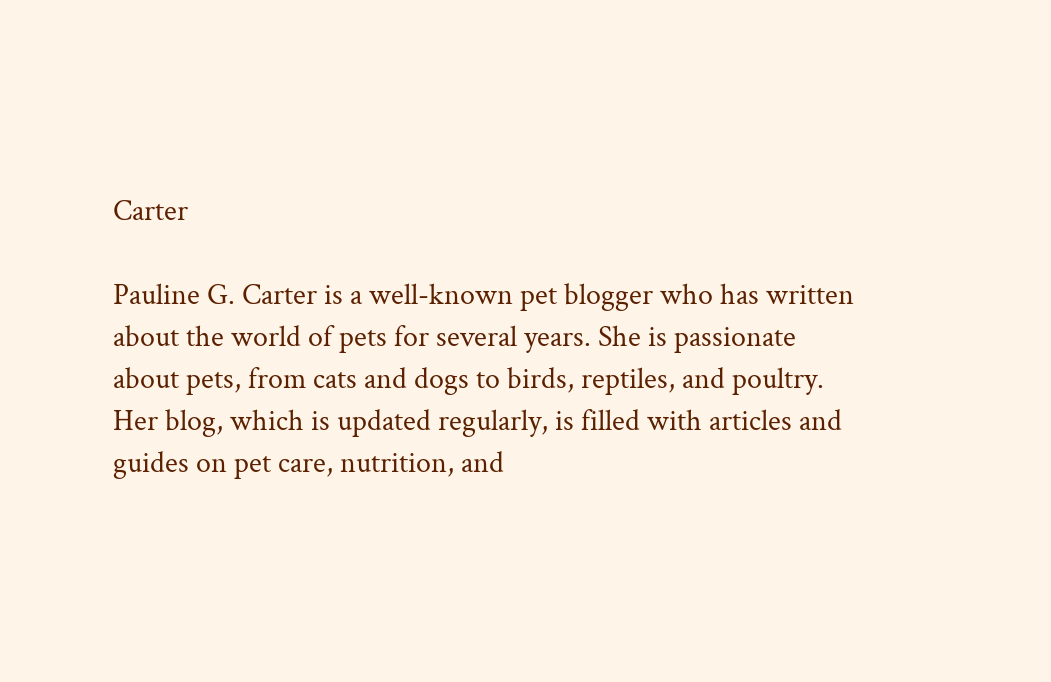Carter

Pauline G. Carter is a well-known pet blogger who has written about the world of pets for several years. She is passionate about pets, from cats and dogs to birds, reptiles, and poultry. Her blog, which is updated regularly, is filled with articles and guides on pet care, nutrition, and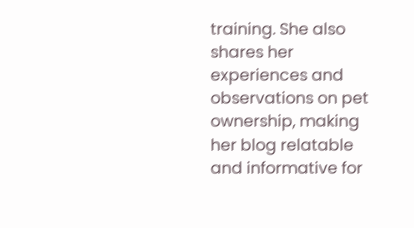training. She also shares her experiences and observations on pet ownership, making her blog relatable and informative for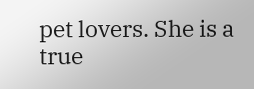pet lovers. She is a true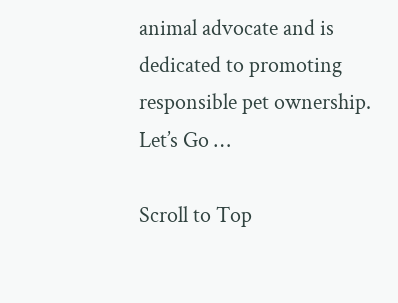animal advocate and is dedicated to promoting responsible pet ownership. Let’s Go …

Scroll to Top